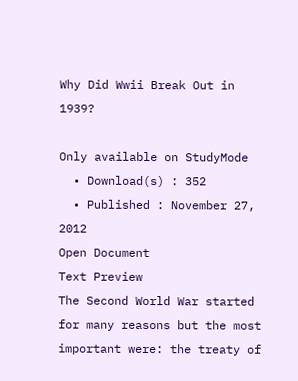Why Did Wwii Break Out in 1939?

Only available on StudyMode
  • Download(s) : 352
  • Published : November 27, 2012
Open Document
Text Preview
The Second World War started for many reasons but the most important were: the treaty of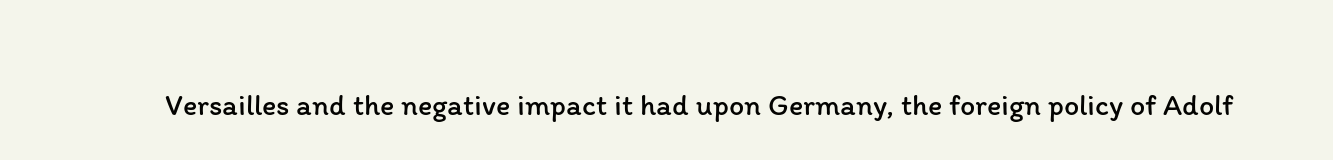Versailles and the negative impact it had upon Germany, the foreign policy of Adolf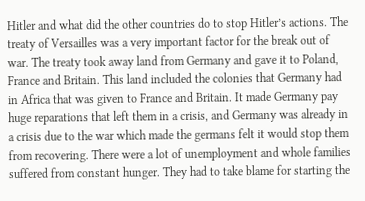Hitler and what did the other countries do to stop Hitler’s actions. The treaty of Versailles was a very important factor for the break out of war. The treaty took away land from Germany and gave it to Poland, France and Britain. This land included the colonies that Germany had in Africa that was given to France and Britain. It made Germany pay huge reparations that left them in a crisis, and Germany was already in a crisis due to the war which made the germans felt it would stop them from recovering. There were a lot of unemployment and whole families suffered from constant hunger. They had to take blame for starting the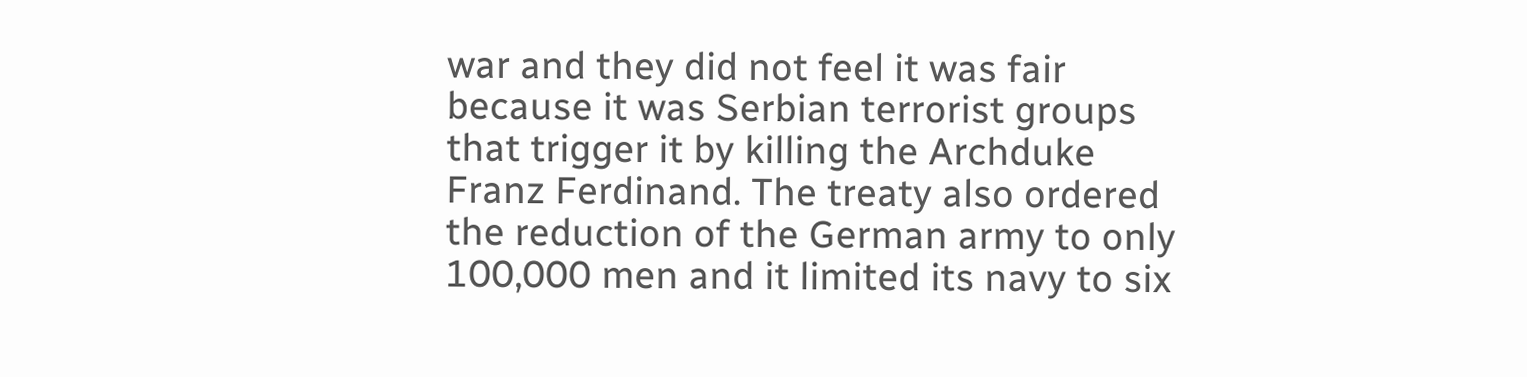war and they did not feel it was fair because it was Serbian terrorist groups that trigger it by killing the Archduke Franz Ferdinand. The treaty also ordered the reduction of the German army to only 100,000 men and it limited its navy to six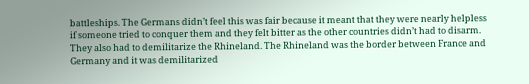battleships. The Germans didn’t feel this was fair because it meant that they were nearly helpless if someone tried to conquer them and they felt bitter as the other countries didn’t had to disarm. They also had to demilitarize the Rhineland. The Rhineland was the border between France and Germany and it was demilitarized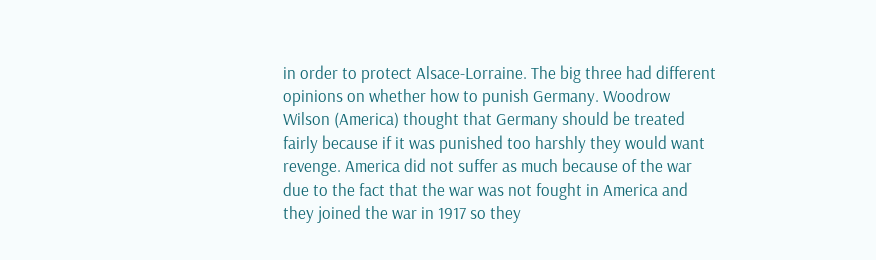in order to protect Alsace-Lorraine. The big three had different opinions on whether how to punish Germany. Woodrow Wilson (America) thought that Germany should be treated fairly because if it was punished too harshly they would want revenge. America did not suffer as much because of the war due to the fact that the war was not fought in America and they joined the war in 1917 so they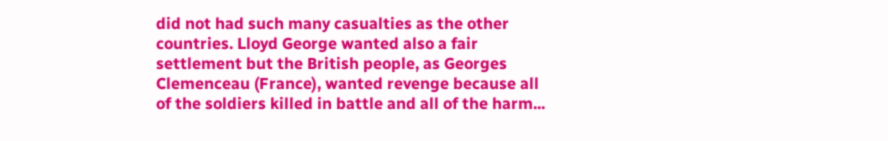did not had such many casualties as the other countries. Lloyd George wanted also a fair settlement but the British people, as Georges Clemenceau (France), wanted revenge because all of the soldiers killed in battle and all of the harm...